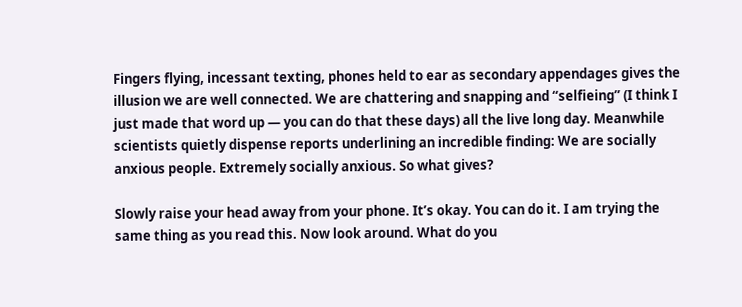Fingers flying, incessant texting, phones held to ear as secondary appendages gives the illusion we are well connected. We are chattering and snapping and “selfieing” (I think I just made that word up — you can do that these days) all the live long day. Meanwhile scientists quietly dispense reports underlining an incredible finding: We are socially anxious people. Extremely socially anxious. So what gives?

Slowly raise your head away from your phone. It’s okay. You can do it. I am trying the same thing as you read this. Now look around. What do you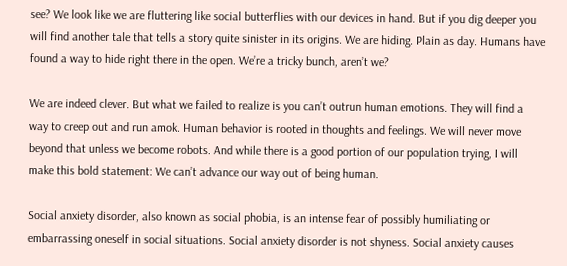see? We look like we are fluttering like social butterflies with our devices in hand. But if you dig deeper you will find another tale that tells a story quite sinister in its origins. We are hiding. Plain as day. Humans have found a way to hide right there in the open. We’re a tricky bunch, aren’t we?

We are indeed clever. But what we failed to realize is you can’t outrun human emotions. They will find a way to creep out and run amok. Human behavior is rooted in thoughts and feelings. We will never move beyond that unless we become robots. And while there is a good portion of our population trying, I will make this bold statement: We can’t advance our way out of being human.

Social anxiety disorder, also known as social phobia, is an intense fear of possibly humiliating or embarrassing oneself in social situations. Social anxiety disorder is not shyness. Social anxiety causes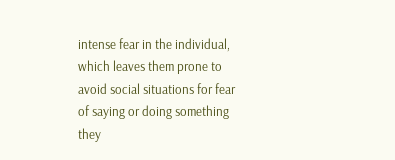intense fear in the individual, which leaves them prone to avoid social situations for fear of saying or doing something they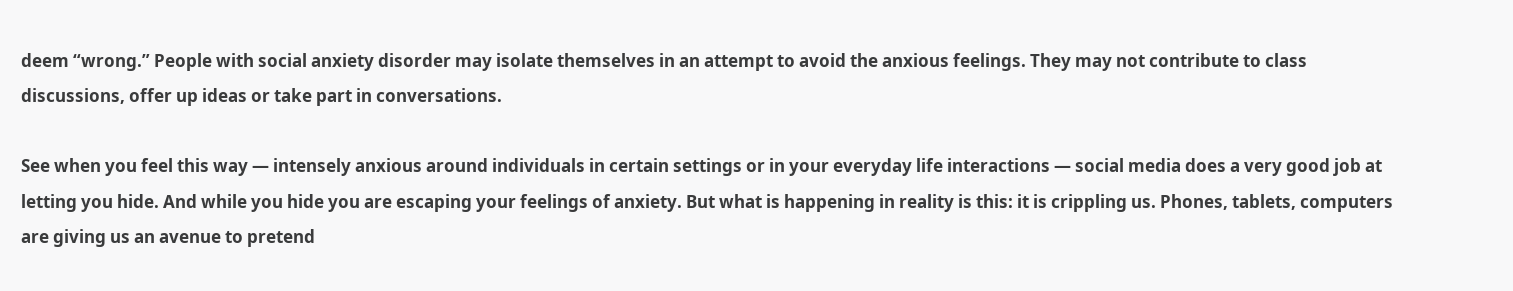deem “wrong.” People with social anxiety disorder may isolate themselves in an attempt to avoid the anxious feelings. They may not contribute to class discussions, offer up ideas or take part in conversations.

See when you feel this way — intensely anxious around individuals in certain settings or in your everyday life interactions — social media does a very good job at letting you hide. And while you hide you are escaping your feelings of anxiety. But what is happening in reality is this: it is crippling us. Phones, tablets, computers are giving us an avenue to pretend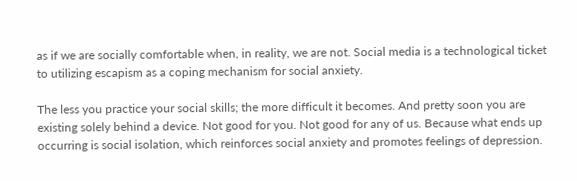as if we are socially comfortable when, in reality, we are not. Social media is a technological ticket to utilizing escapism as a coping mechanism for social anxiety.

The less you practice your social skills; the more difficult it becomes. And pretty soon you are existing solely behind a device. Not good for you. Not good for any of us. Because what ends up occurring is social isolation, which reinforces social anxiety and promotes feelings of depression.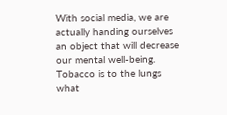With social media, we are actually handing ourselves an object that will decrease our mental well-being. Tobacco is to the lungs what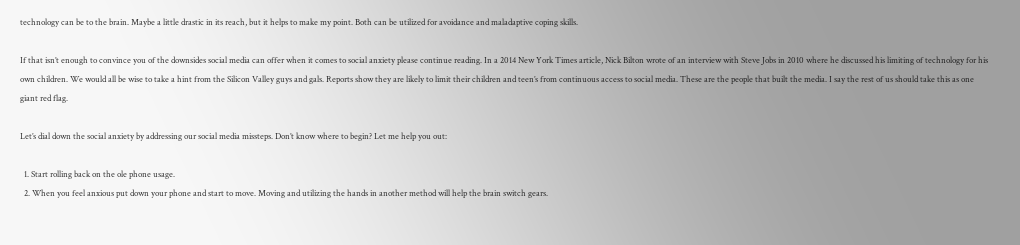technology can be to the brain. Maybe a little drastic in its reach, but it helps to make my point. Both can be utilized for avoidance and maladaptive coping skills.

If that isn’t enough to convince you of the downsides social media can offer when it comes to social anxiety please continue reading. In a 2014 New York Times article, Nick Bilton wrote of an interview with Steve Jobs in 2010 where he discussed his limiting of technology for his own children. We would all be wise to take a hint from the Silicon Valley guys and gals. Reports show they are likely to limit their children and teen’s from continuous access to social media. These are the people that built the media. I say the rest of us should take this as one giant red flag.

Let’s dial down the social anxiety by addressing our social media missteps. Don’t know where to begin? Let me help you out:

  1. Start rolling back on the ole phone usage.
  2. When you feel anxious put down your phone and start to move. Moving and utilizing the hands in another method will help the brain switch gears.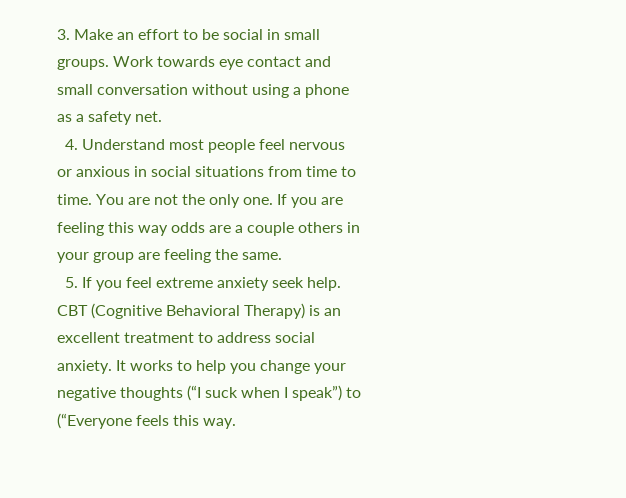3. Make an effort to be social in small groups. Work towards eye contact and small conversation without using a phone as a safety net.
  4. Understand most people feel nervous or anxious in social situations from time to time. You are not the only one. If you are feeling this way odds are a couple others in your group are feeling the same.
  5. If you feel extreme anxiety seek help. CBT (Cognitive Behavioral Therapy) is an excellent treatment to address social anxiety. It works to help you change your negative thoughts (“I suck when I speak”) to (“Everyone feels this way.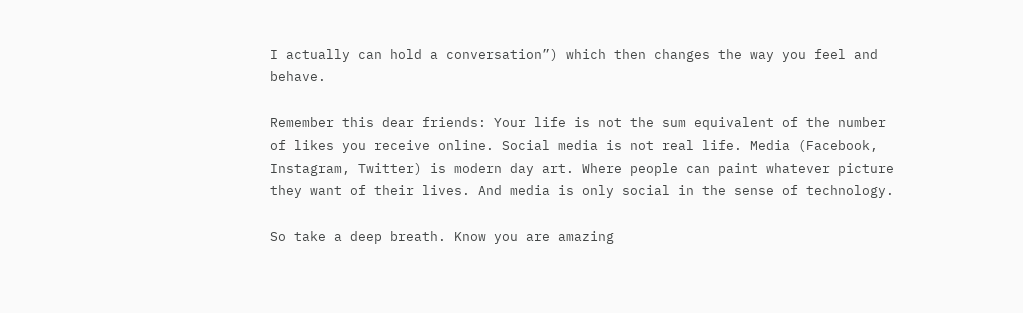I actually can hold a conversation”) which then changes the way you feel and behave.

Remember this dear friends: Your life is not the sum equivalent of the number of likes you receive online. Social media is not real life. Media (Facebook, Instagram, Twitter) is modern day art. Where people can paint whatever picture they want of their lives. And media is only social in the sense of technology.

So take a deep breath. Know you are amazing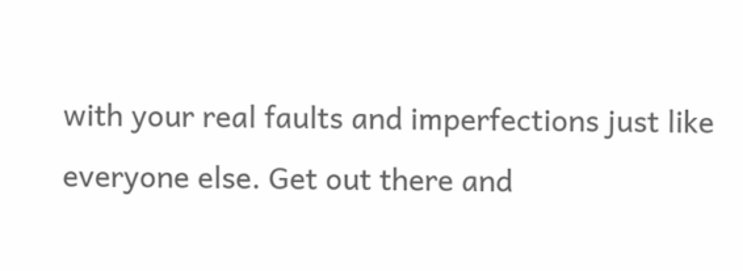with your real faults and imperfections just like everyone else. Get out there and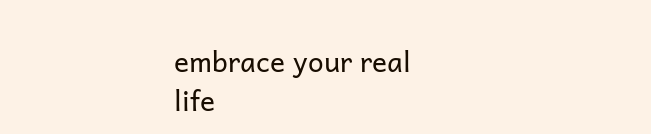embrace your real life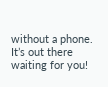without a phone. It’s out there waiting for you!